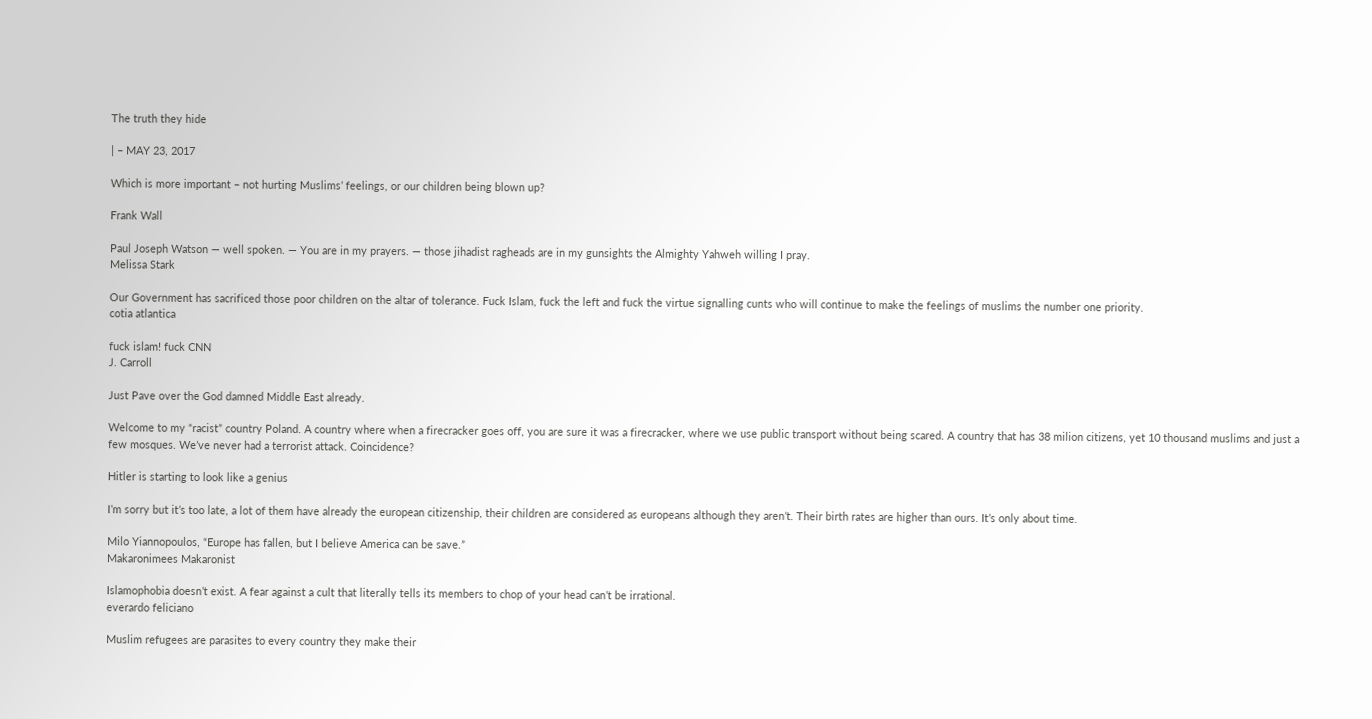The truth they hide

| – MAY 23, 2017

Which is more important – not hurting Muslims’ feelings, or our children being blown up?

Frank Wall

Paul Joseph Watson — well spoken. — You are in my prayers. — those jihadist ragheads are in my gunsights the Almighty Yahweh willing I pray.
Melissa Stark

Our Government has sacrificed those poor children on the altar of tolerance. Fuck Islam, fuck the left and fuck the virtue signalling cunts who will continue to make the feelings of muslims the number one priority.
cotia atlantica

fuck islam! fuck CNN
J. Carroll

Just Pave over the God damned Middle East already.

Welcome to my “racist” country Poland. A country where when a firecracker goes off, you are sure it was a firecracker, where we use public transport without being scared. A country that has 38 milion citizens, yet 10 thousand muslims and just a few mosques. We’ve never had a terrorist attack. Coincidence?

Hitler is starting to look like a genius

I’m sorry but it’s too late, a lot of them have already the european citizenship, their children are considered as europeans although they aren’t. Their birth rates are higher than ours. It’s only about time.

Milo Yiannopoulos, “Europe has fallen, but I believe America can be save.”
Makaronimees Makaronist

Islamophobia doesn’t exist. A fear against a cult that literally tells its members to chop of your head can’t be irrational.
everardo feliciano

Muslim refugees are parasites to every country they make their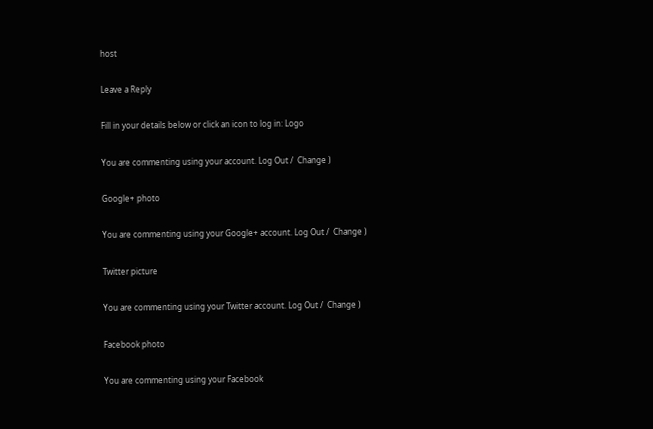host

Leave a Reply

Fill in your details below or click an icon to log in: Logo

You are commenting using your account. Log Out /  Change )

Google+ photo

You are commenting using your Google+ account. Log Out /  Change )

Twitter picture

You are commenting using your Twitter account. Log Out /  Change )

Facebook photo

You are commenting using your Facebook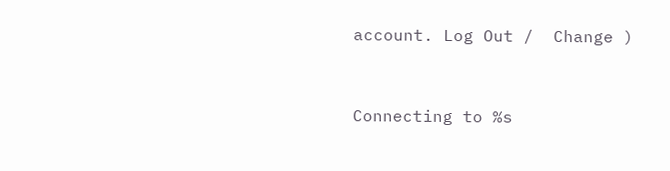account. Log Out /  Change )


Connecting to %s